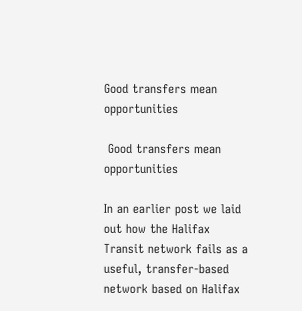Good transfers mean opportunities

 Good transfers mean opportunities

In an earlier post we laid out how the Halifax Transit network fails as a useful, transfer-based network based on Halifax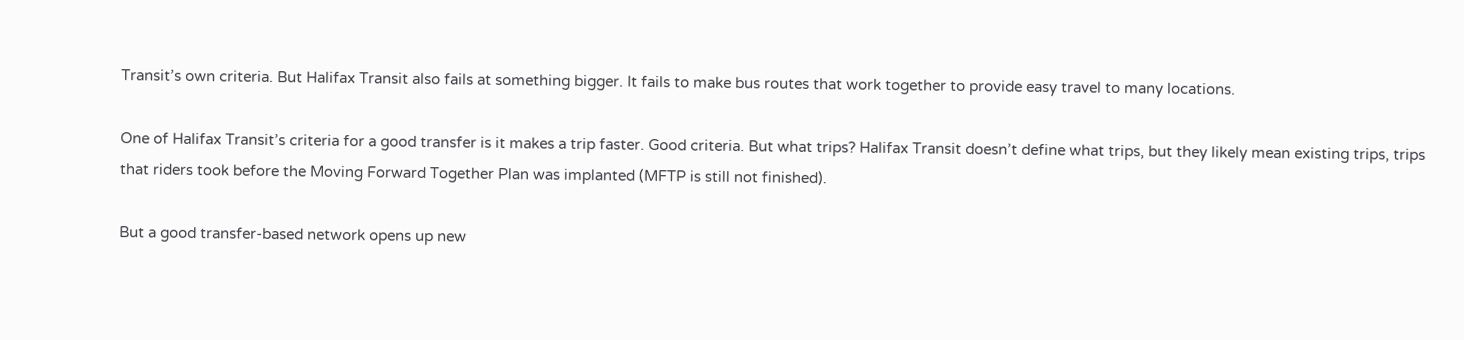Transit’s own criteria. But Halifax Transit also fails at something bigger. It fails to make bus routes that work together to provide easy travel to many locations.

One of Halifax Transit’s criteria for a good transfer is it makes a trip faster. Good criteria. But what trips? Halifax Transit doesn’t define what trips, but they likely mean existing trips, trips that riders took before the Moving Forward Together Plan was implanted (MFTP is still not finished).

But a good transfer-based network opens up new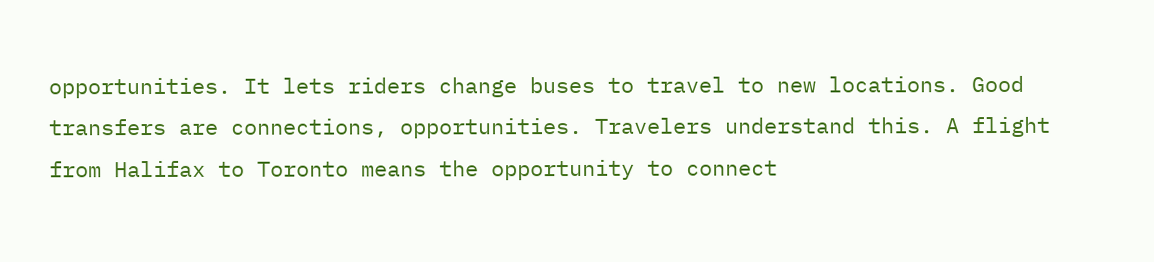opportunities. It lets riders change buses to travel to new locations. Good transfers are connections, opportunities. Travelers understand this. A flight from Halifax to Toronto means the opportunity to connect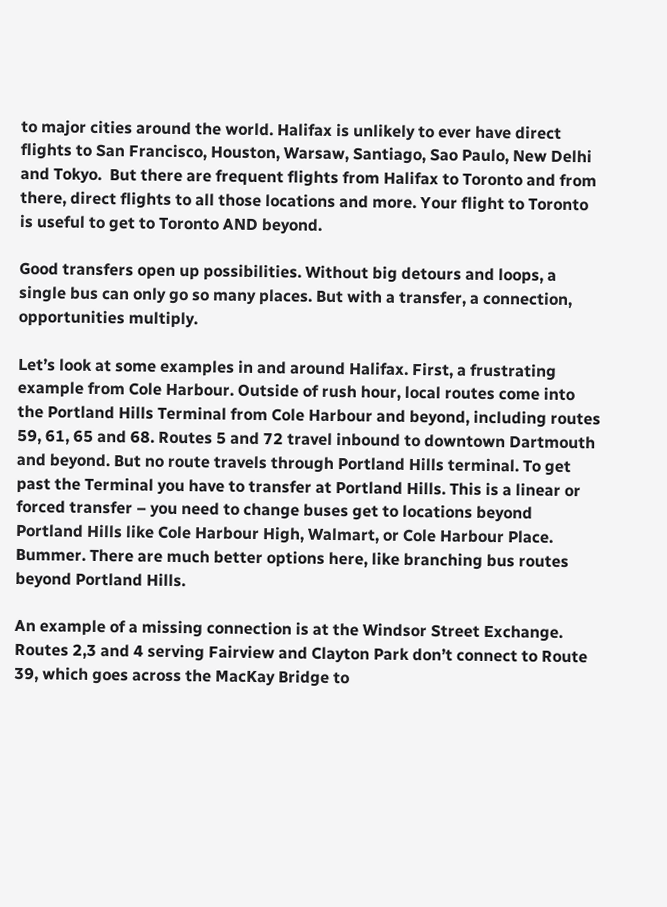to major cities around the world. Halifax is unlikely to ever have direct flights to San Francisco, Houston, Warsaw, Santiago, Sao Paulo, New Delhi and Tokyo.  But there are frequent flights from Halifax to Toronto and from there, direct flights to all those locations and more. Your flight to Toronto is useful to get to Toronto AND beyond.

Good transfers open up possibilities. Without big detours and loops, a single bus can only go so many places. But with a transfer, a connection, opportunities multiply.

Let’s look at some examples in and around Halifax. First, a frustrating example from Cole Harbour. Outside of rush hour, local routes come into the Portland Hills Terminal from Cole Harbour and beyond, including routes 59, 61, 65 and 68. Routes 5 and 72 travel inbound to downtown Dartmouth and beyond. But no route travels through Portland Hills terminal. To get past the Terminal you have to transfer at Portland Hills. This is a linear or forced transfer – you need to change buses get to locations beyond Portland Hills like Cole Harbour High, Walmart, or Cole Harbour Place. Bummer. There are much better options here, like branching bus routes beyond Portland Hills.

An example of a missing connection is at the Windsor Street Exchange. Routes 2,3 and 4 serving Fairview and Clayton Park don’t connect to Route 39, which goes across the MacKay Bridge to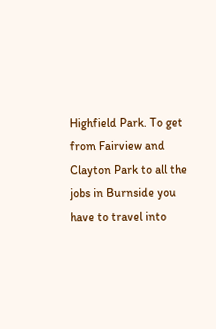Highfield Park. To get from Fairview and Clayton Park to all the jobs in Burnside you have to travel into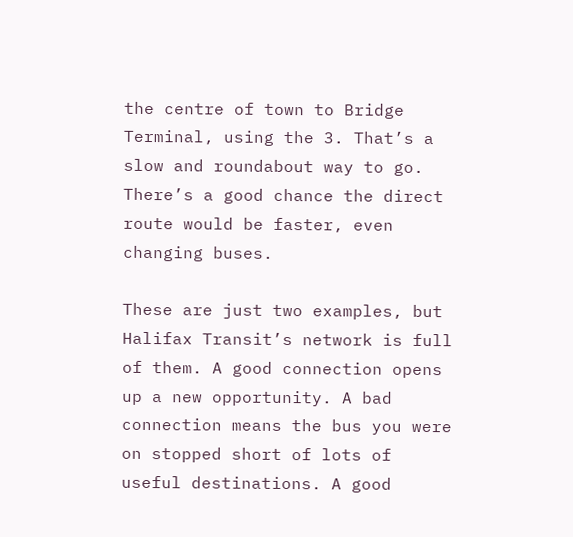the centre of town to Bridge Terminal, using the 3. That’s a slow and roundabout way to go. There’s a good chance the direct route would be faster, even changing buses.

These are just two examples, but Halifax Transit’s network is full of them. A good connection opens up a new opportunity. A bad connection means the bus you were on stopped short of lots of useful destinations. A good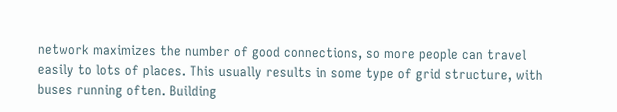network maximizes the number of good connections, so more people can travel easily to lots of places. This usually results in some type of grid structure, with buses running often. Building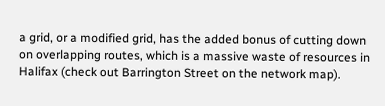a grid, or a modified grid, has the added bonus of cutting down on overlapping routes, which is a massive waste of resources in Halifax (check out Barrington Street on the network map).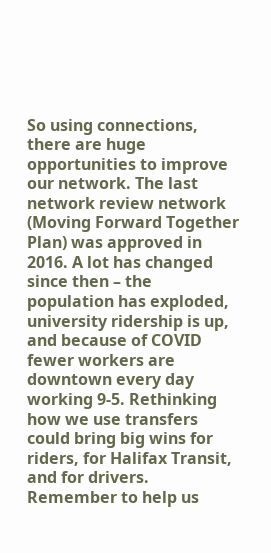So using connections, there are huge opportunities to improve our network. The last network review network (Moving Forward Together Plan) was approved in 2016. A lot has changed since then – the population has exploded, university ridership is up, and because of COVID fewer workers are downtown every day working 9-5. Rethinking how we use transfers could bring big wins for riders, for Halifax Transit, and for drivers. Remember to help us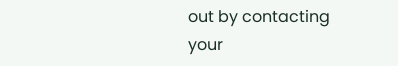out by contacting your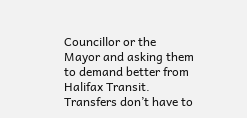Councillor or the Mayor and asking them to demand better from Halifax Transit. Transfers don’t have to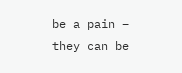be a pain – they can be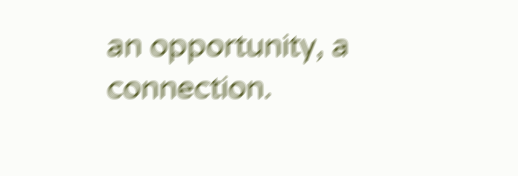an opportunity, a connection.